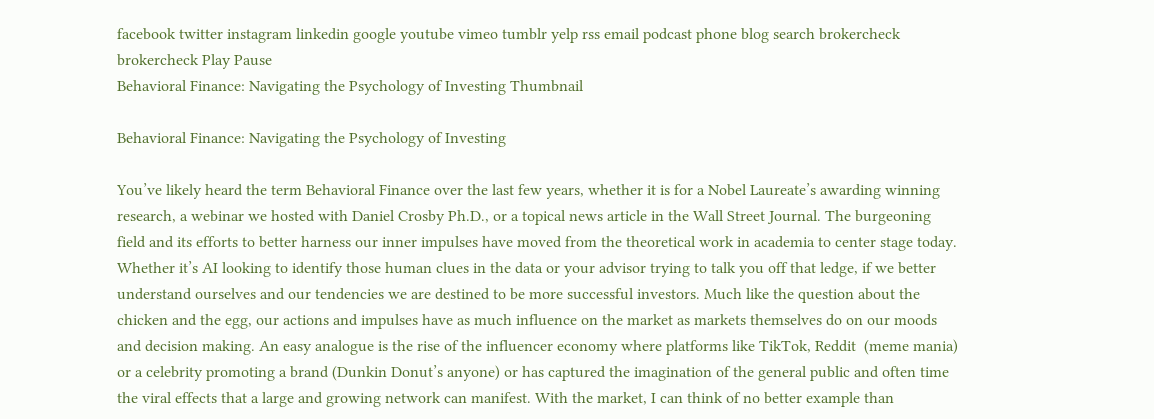facebook twitter instagram linkedin google youtube vimeo tumblr yelp rss email podcast phone blog search brokercheck brokercheck Play Pause
Behavioral Finance: Navigating the Psychology of Investing Thumbnail

Behavioral Finance: Navigating the Psychology of Investing

You’ve likely heard the term Behavioral Finance over the last few years, whether it is for a Nobel Laureate’s awarding winning research, a webinar we hosted with Daniel Crosby Ph.D., or a topical news article in the Wall Street Journal. The burgeoning field and its efforts to better harness our inner impulses have moved from the theoretical work in academia to center stage today. Whether it’s AI looking to identify those human clues in the data or your advisor trying to talk you off that ledge, if we better understand ourselves and our tendencies we are destined to be more successful investors. Much like the question about the chicken and the egg, our actions and impulses have as much influence on the market as markets themselves do on our moods and decision making. An easy analogue is the rise of the influencer economy where platforms like TikTok, Reddit  (meme mania) or a celebrity promoting a brand (Dunkin Donut’s anyone) or has captured the imagination of the general public and often time the viral effects that a large and growing network can manifest. With the market, I can think of no better example than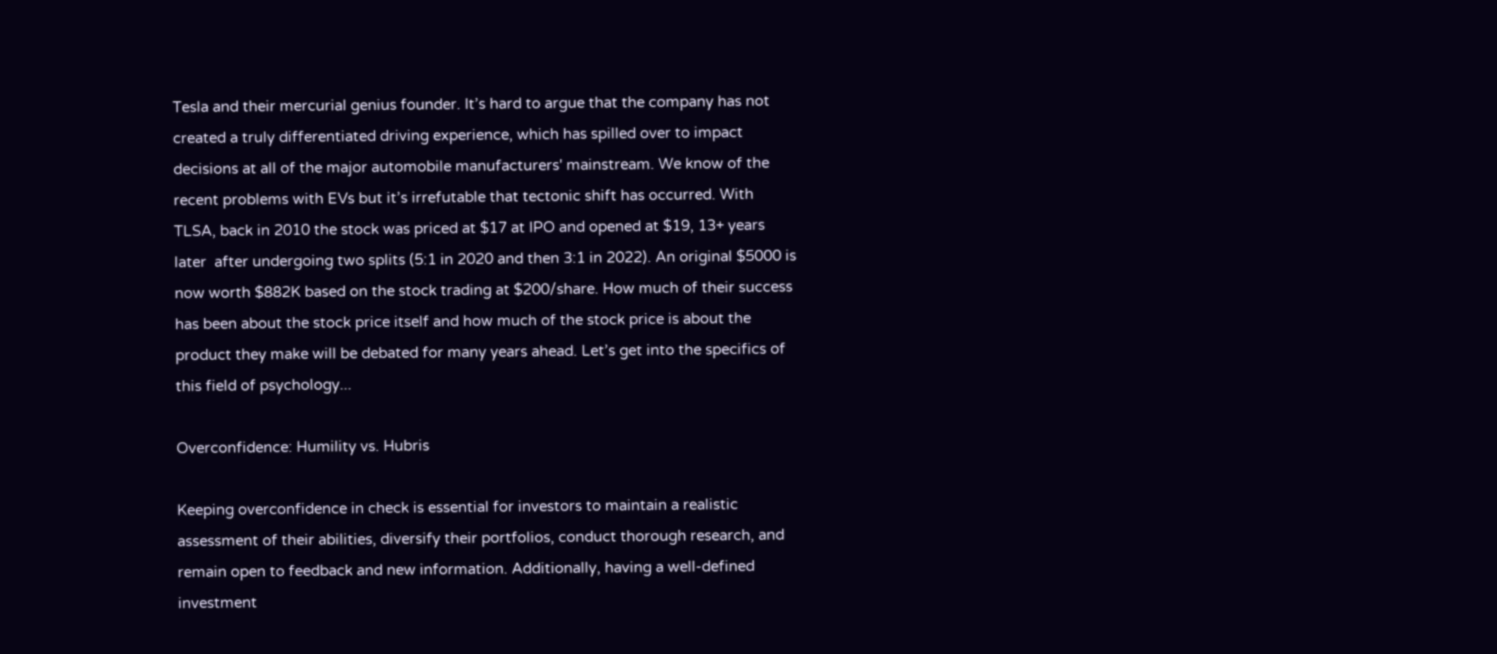Tesla and their mercurial genius founder. It’s hard to argue that the company has not created a truly differentiated driving experience, which has spilled over to impact decisions at all of the major automobile manufacturers' mainstream. We know of the recent problems with EVs but it’s irrefutable that tectonic shift has occurred. With TLSA, back in 2010 the stock was priced at $17 at IPO and opened at $19, 13+ years later  after undergoing two splits (5:1 in 2020 and then 3:1 in 2022). An original $5000 is now worth $882K based on the stock trading at $200/share. How much of their success has been about the stock price itself and how much of the stock price is about the product they make will be debated for many years ahead. Let’s get into the specifics of this field of psychology...

Overconfidence: Humility vs. Hubris

Keeping overconfidence in check is essential for investors to maintain a realistic assessment of their abilities, diversify their portfolios, conduct thorough research, and remain open to feedback and new information. Additionally, having a well-defined investment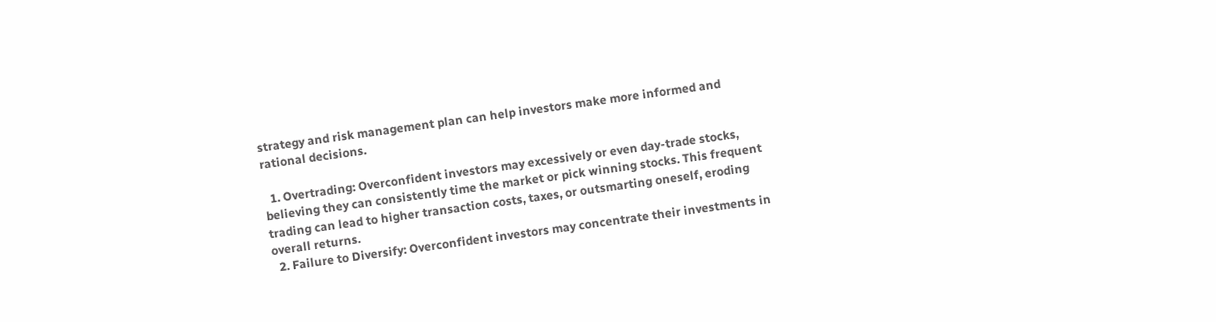strategy and risk management plan can help investors make more informed and rational decisions.

  1. Overtrading: Overconfident investors may excessively or even day-trade stocks, believing they can consistently time the market or pick winning stocks. This frequent trading can lead to higher transaction costs, taxes, or outsmarting oneself, eroding overall returns.
  2. Failure to Diversify: Overconfident investors may concentrate their investments in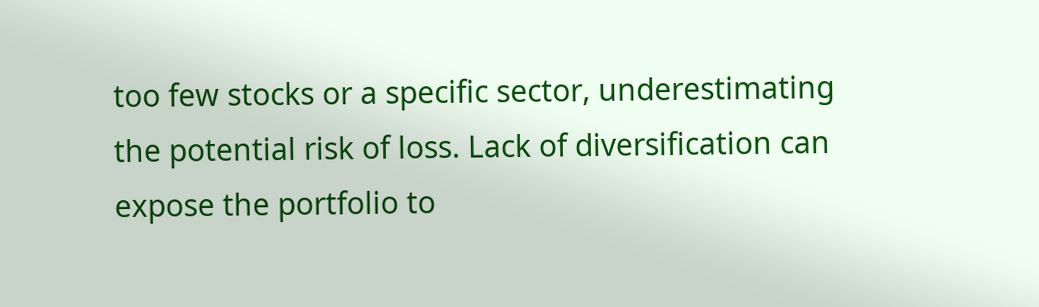too few stocks or a specific sector, underestimating the potential risk of loss. Lack of diversification can expose the portfolio to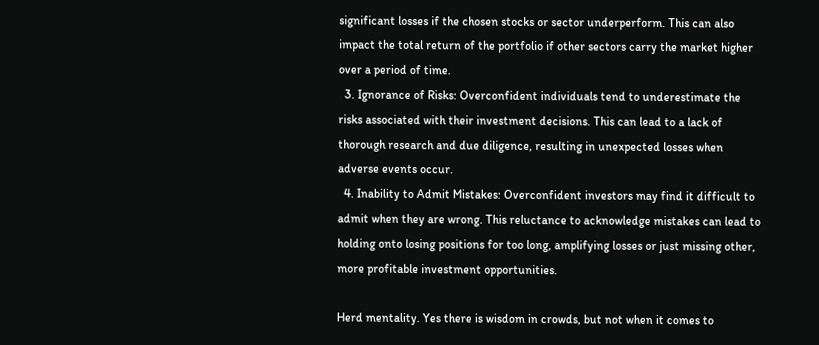significant losses if the chosen stocks or sector underperform. This can also impact the total return of the portfolio if other sectors carry the market higher over a period of time.
  3. Ignorance of Risks: Overconfident individuals tend to underestimate the risks associated with their investment decisions. This can lead to a lack of thorough research and due diligence, resulting in unexpected losses when adverse events occur.
  4. Inability to Admit Mistakes: Overconfident investors may find it difficult to admit when they are wrong. This reluctance to acknowledge mistakes can lead to holding onto losing positions for too long, amplifying losses or just missing other, more profitable investment opportunities.

Herd mentality. Yes there is wisdom in crowds, but not when it comes to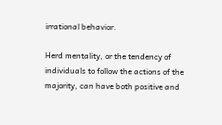irrational behavior.

Herd mentality, or the tendency of individuals to follow the actions of the majority, can have both positive and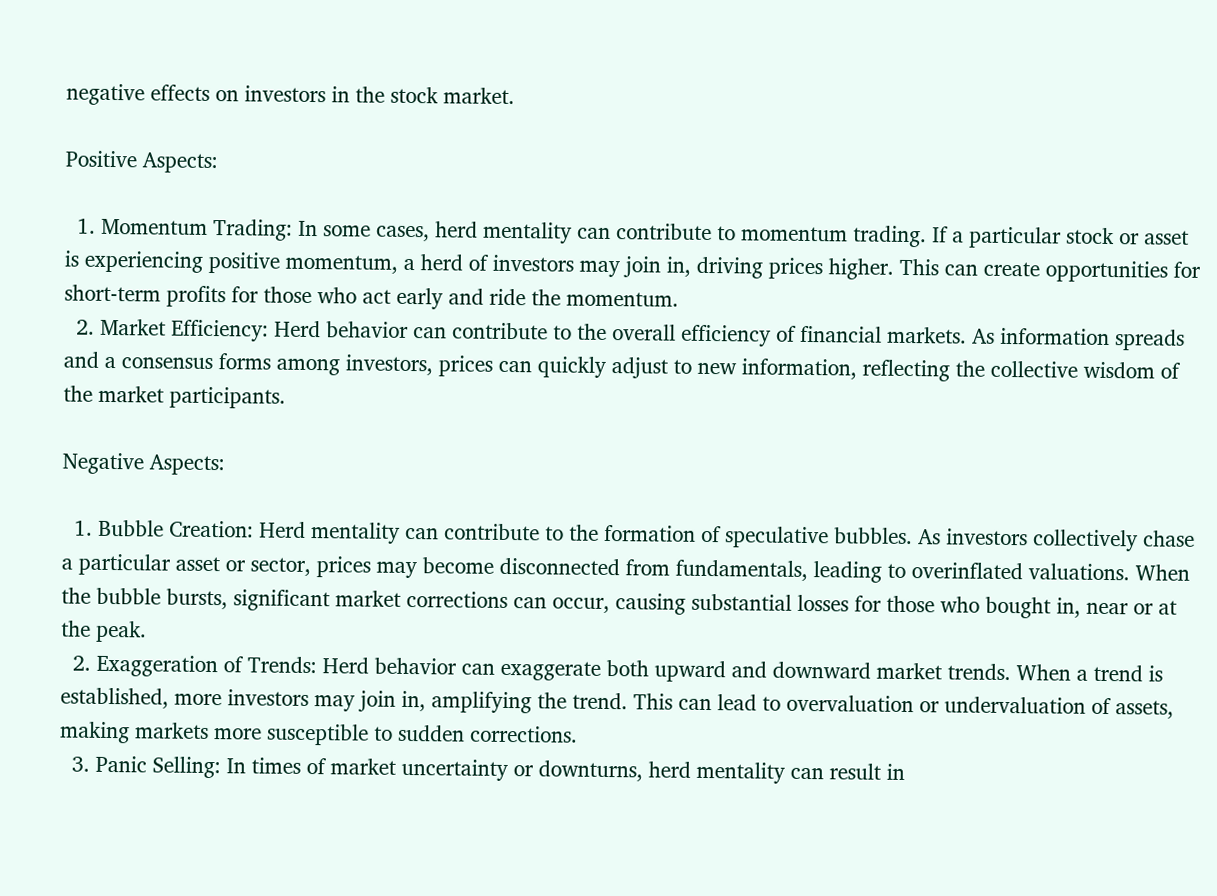negative effects on investors in the stock market.

Positive Aspects:

  1. Momentum Trading: In some cases, herd mentality can contribute to momentum trading. If a particular stock or asset is experiencing positive momentum, a herd of investors may join in, driving prices higher. This can create opportunities for short-term profits for those who act early and ride the momentum.
  2. Market Efficiency: Herd behavior can contribute to the overall efficiency of financial markets. As information spreads and a consensus forms among investors, prices can quickly adjust to new information, reflecting the collective wisdom of the market participants.

Negative Aspects:

  1. Bubble Creation: Herd mentality can contribute to the formation of speculative bubbles. As investors collectively chase a particular asset or sector, prices may become disconnected from fundamentals, leading to overinflated valuations. When the bubble bursts, significant market corrections can occur, causing substantial losses for those who bought in, near or at the peak.
  2. Exaggeration of Trends: Herd behavior can exaggerate both upward and downward market trends. When a trend is established, more investors may join in, amplifying the trend. This can lead to overvaluation or undervaluation of assets, making markets more susceptible to sudden corrections.
  3. Panic Selling: In times of market uncertainty or downturns, herd mentality can result in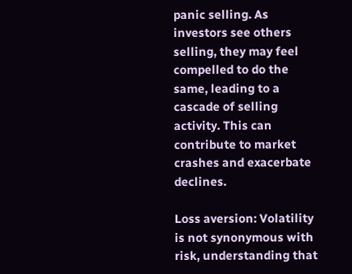panic selling. As investors see others selling, they may feel compelled to do the same, leading to a cascade of selling activity. This can contribute to market crashes and exacerbate declines.

Loss aversion: Volatility is not synonymous with risk, understanding that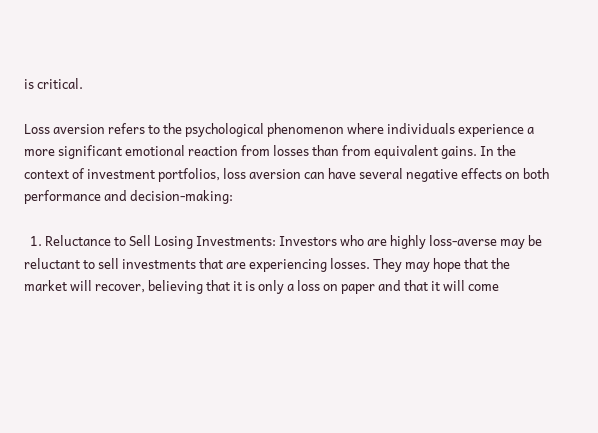is critical.

Loss aversion refers to the psychological phenomenon where individuals experience a more significant emotional reaction from losses than from equivalent gains. In the context of investment portfolios, loss aversion can have several negative effects on both performance and decision-making:

  1. Reluctance to Sell Losing Investments: Investors who are highly loss-averse may be reluctant to sell investments that are experiencing losses. They may hope that the market will recover, believing that it is only a loss on paper and that it will come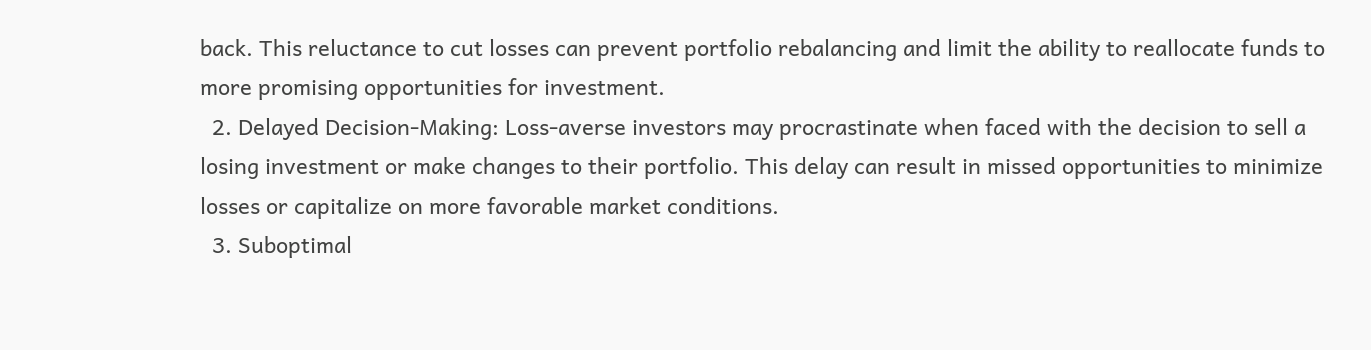back. This reluctance to cut losses can prevent portfolio rebalancing and limit the ability to reallocate funds to more promising opportunities for investment.
  2. Delayed Decision-Making: Loss-averse investors may procrastinate when faced with the decision to sell a losing investment or make changes to their portfolio. This delay can result in missed opportunities to minimize losses or capitalize on more favorable market conditions.
  3. Suboptimal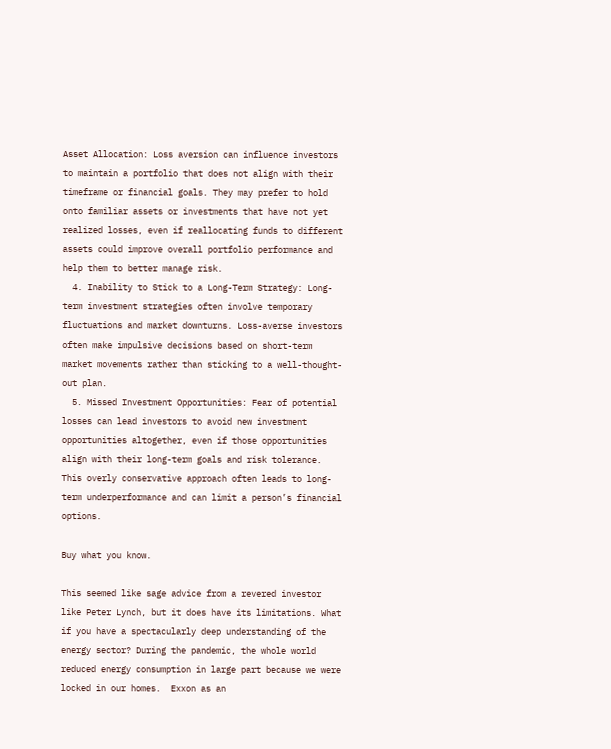Asset Allocation: Loss aversion can influence investors to maintain a portfolio that does not align with their timeframe or financial goals. They may prefer to hold onto familiar assets or investments that have not yet realized losses, even if reallocating funds to different assets could improve overall portfolio performance and help them to better manage risk.
  4. Inability to Stick to a Long-Term Strategy: Long-term investment strategies often involve temporary fluctuations and market downturns. Loss-averse investors often make impulsive decisions based on short-term market movements rather than sticking to a well-thought-out plan.
  5. Missed Investment Opportunities: Fear of potential losses can lead investors to avoid new investment opportunities altogether, even if those opportunities align with their long-term goals and risk tolerance. This overly conservative approach often leads to long-term underperformance and can limit a person’s financial options.

Buy what you know.

This seemed like sage advice from a revered investor like Peter Lynch, but it does have its limitations. What if you have a spectacularly deep understanding of the energy sector? During the pandemic, the whole world reduced energy consumption in large part because we were locked in our homes.  Exxon as an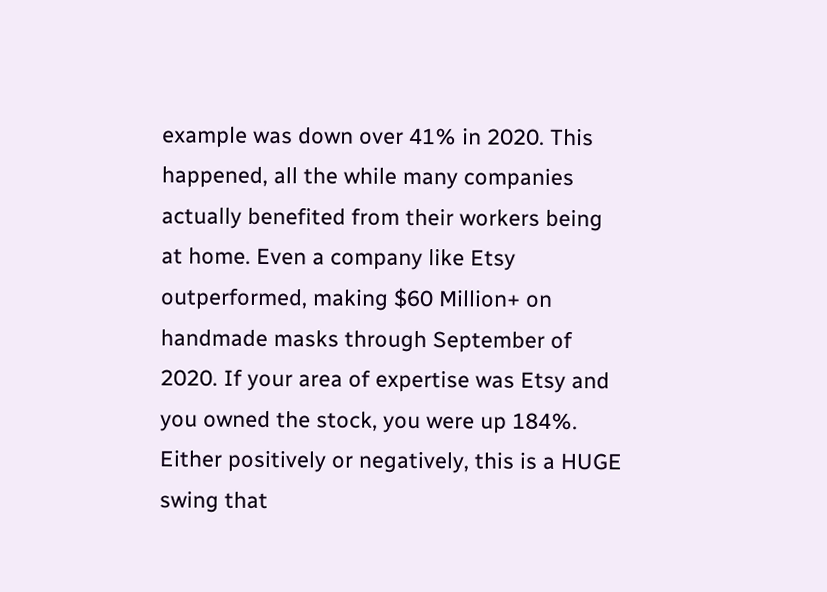example was down over 41% in 2020. This happened, all the while many companies actually benefited from their workers being at home. Even a company like Etsy outperformed, making $60 Million+ on handmade masks through September of 2020. If your area of expertise was Etsy and you owned the stock, you were up 184%. Either positively or negatively, this is a HUGE swing that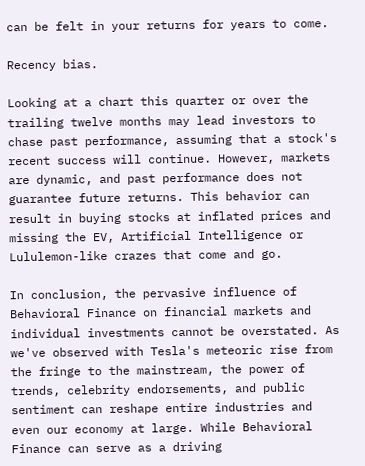can be felt in your returns for years to come.

Recency bias.

Looking at a chart this quarter or over the trailing twelve months may lead investors to chase past performance, assuming that a stock's recent success will continue. However, markets are dynamic, and past performance does not guarantee future returns. This behavior can result in buying stocks at inflated prices and missing the EV, Artificial Intelligence or Lululemon-like crazes that come and go.

In conclusion, the pervasive influence of Behavioral Finance on financial markets and individual investments cannot be overstated. As we've observed with Tesla's meteoric rise from the fringe to the mainstream, the power of trends, celebrity endorsements, and public sentiment can reshape entire industries and even our economy at large. While Behavioral Finance can serve as a driving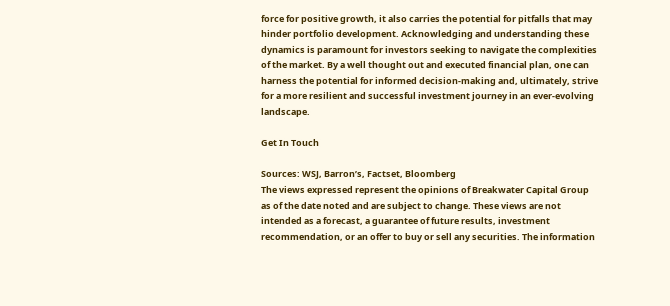force for positive growth, it also carries the potential for pitfalls that may hinder portfolio development. Acknowledging and understanding these dynamics is paramount for investors seeking to navigate the complexities of the market. By a well thought out and executed financial plan, one can harness the potential for informed decision-making and, ultimately, strive for a more resilient and successful investment journey in an ever-evolving landscape.

Get In Touch

Sources: WSJ, Barron’s, Factset, Bloomberg
The views expressed represent the opinions of Breakwater Capital Group as of the date noted and are subject to change. These views are not intended as a forecast, a guarantee of future results, investment recommendation, or an offer to buy or sell any securities. The information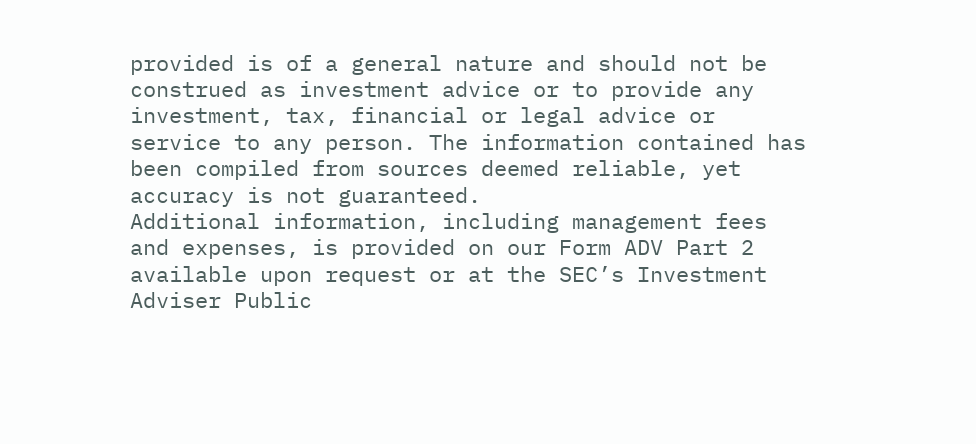provided is of a general nature and should not be construed as investment advice or to provide any investment, tax, financial or legal advice or service to any person. The information contained has been compiled from sources deemed reliable, yet accuracy is not guaranteed.
Additional information, including management fees and expenses, is provided on our Form ADV Part 2 available upon request or at the SEC’s Investment Adviser Public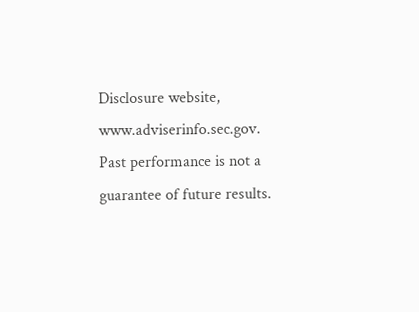Disclosure website, www.adviserinfo.sec.gov. Past performance is not a guarantee of future results.